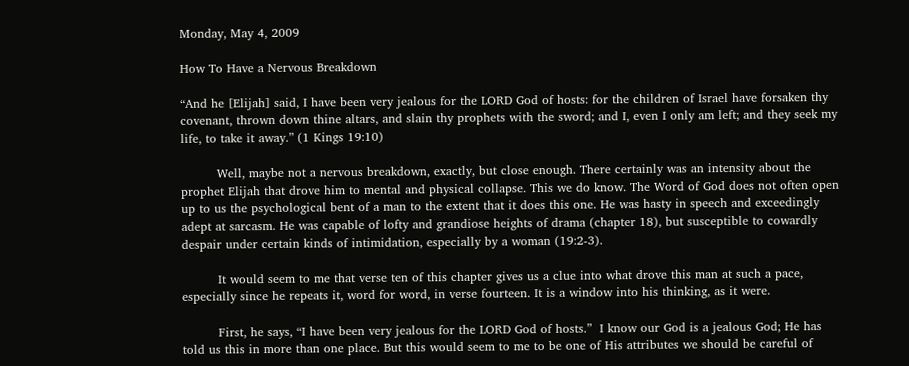Monday, May 4, 2009

How To Have a Nervous Breakdown

“And he [Elijah] said, I have been very jealous for the LORD God of hosts: for the children of Israel have forsaken thy covenant, thrown down thine altars, and slain thy prophets with the sword; and I, even I only am left; and they seek my life, to take it away.” (1 Kings 19:10)

         Well, maybe not a nervous breakdown, exactly, but close enough. There certainly was an intensity about the prophet Elijah that drove him to mental and physical collapse. This we do know. The Word of God does not often open up to us the psychological bent of a man to the extent that it does this one. He was hasty in speech and exceedingly adept at sarcasm. He was capable of lofty and grandiose heights of drama (chapter 18), but susceptible to cowardly despair under certain kinds of intimidation, especially by a woman (19:2-3).

         It would seem to me that verse ten of this chapter gives us a clue into what drove this man at such a pace, especially since he repeats it, word for word, in verse fourteen. It is a window into his thinking, as it were.

         First, he says, “I have been very jealous for the LORD God of hosts.”  I know our God is a jealous God; He has told us this in more than one place. But this would seem to me to be one of His attributes we should be careful of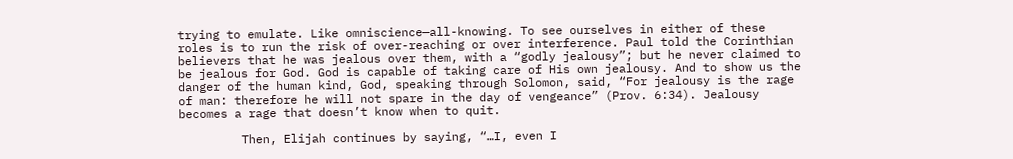trying to emulate. Like omniscience—all-knowing. To see ourselves in either of these roles is to run the risk of over-reaching or over interference. Paul told the Corinthian believers that he was jealous over them, with a “godly jealousy”; but he never claimed to be jealous for God. God is capable of taking care of His own jealousy. And to show us the danger of the human kind, God, speaking through Solomon, said, “For jealousy is the rage of man: therefore he will not spare in the day of vengeance” (Prov. 6:34). Jealousy becomes a rage that doesn’t know when to quit.

         Then, Elijah continues by saying, “…I, even I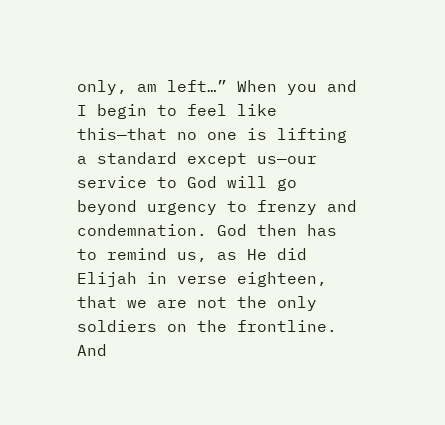only, am left…” When you and I begin to feel like this—that no one is lifting a standard except us—our service to God will go beyond urgency to frenzy and condemnation. God then has to remind us, as He did Elijah in verse eighteen, that we are not the only soldiers on the frontline. And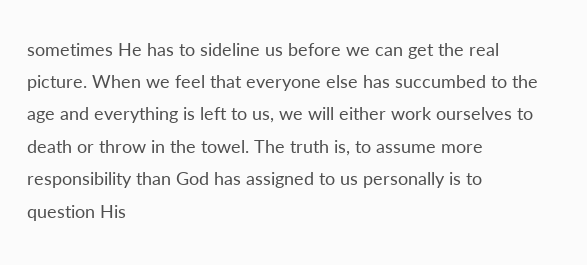sometimes He has to sideline us before we can get the real picture. When we feel that everyone else has succumbed to the age and everything is left to us, we will either work ourselves to death or throw in the towel. The truth is, to assume more responsibility than God has assigned to us personally is to question His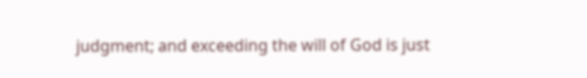judgment; and exceeding the will of God is just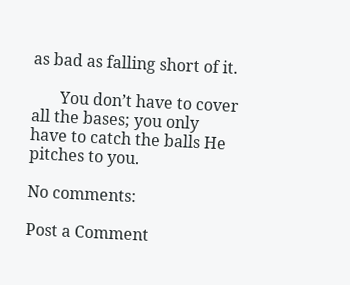as bad as falling short of it.

       You don’t have to cover all the bases; you only have to catch the balls He pitches to you.

No comments:

Post a Comment